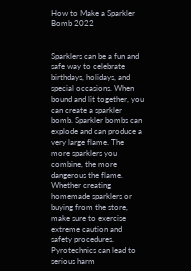How to Make a Sparkler Bomb 2022


Sparklers can be a fun and safe way to celebrate birthdays, holidays, and special occasions. When bound and lit together, you can create a sparkler bomb. Sparkler bombs can explode and can produce a very large flame. The more sparklers you combine, the more dangerous the flame. Whether creating homemade sparklers or buying from the store, make sure to exercise extreme caution and safety procedures. Pyrotechnics can lead to serious harm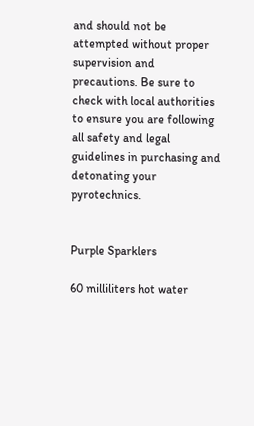and should not be attempted without proper supervision and precautions. Be sure to check with local authorities to ensure you are following all safety and legal guidelines in purchasing and detonating your pyrotechnics.


Purple Sparklers

60 milliliters hot water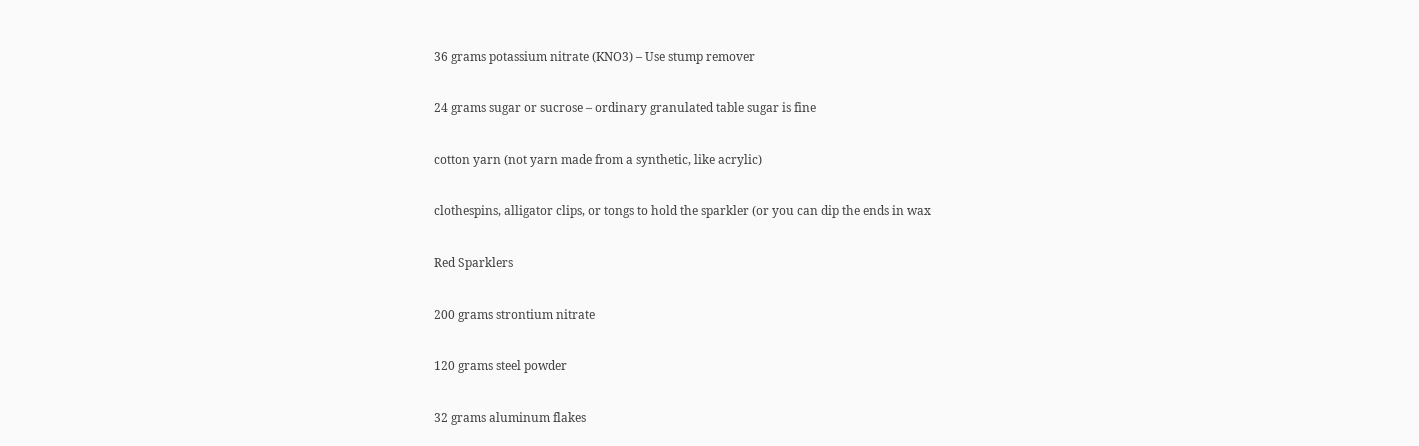36 grams potassium nitrate (KNO3) – Use stump remover

24 grams sugar or sucrose – ordinary granulated table sugar is fine

cotton yarn (not yarn made from a synthetic, like acrylic)

clothespins, alligator clips, or tongs to hold the sparkler (or you can dip the ends in wax

Red Sparklers

200 grams strontium nitrate

120 grams steel powder

32 grams aluminum flakes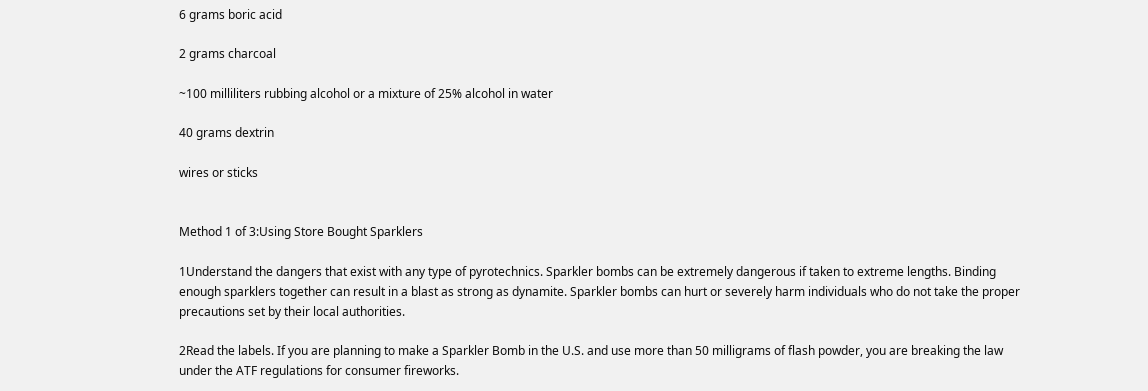6 grams boric acid

2 grams charcoal

~100 milliliters rubbing alcohol or a mixture of 25% alcohol in water

40 grams dextrin

wires or sticks


Method 1 of 3:Using Store Bought Sparklers

1Understand the dangers that exist with any type of pyrotechnics. Sparkler bombs can be extremely dangerous if taken to extreme lengths. Binding enough sparklers together can result in a blast as strong as dynamite. Sparkler bombs can hurt or severely harm individuals who do not take the proper precautions set by their local authorities.

2Read the labels. If you are planning to make a Sparkler Bomb in the U.S. and use more than 50 milligrams of flash powder, you are breaking the law under the ATF regulations for consumer fireworks.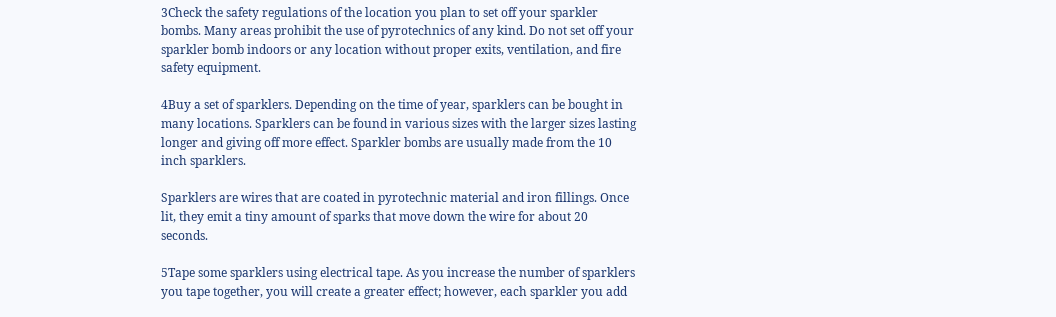3Check the safety regulations of the location you plan to set off your sparkler bombs. Many areas prohibit the use of pyrotechnics of any kind. Do not set off your sparkler bomb indoors or any location without proper exits, ventilation, and fire safety equipment.

4Buy a set of sparklers. Depending on the time of year, sparklers can be bought in many locations. Sparklers can be found in various sizes with the larger sizes lasting longer and giving off more effect. Sparkler bombs are usually made from the 10 inch sparklers.

Sparklers are wires that are coated in pyrotechnic material and iron fillings. Once lit, they emit a tiny amount of sparks that move down the wire for about 20 seconds.

5Tape some sparklers using electrical tape. As you increase the number of sparklers you tape together, you will create a greater effect; however, each sparkler you add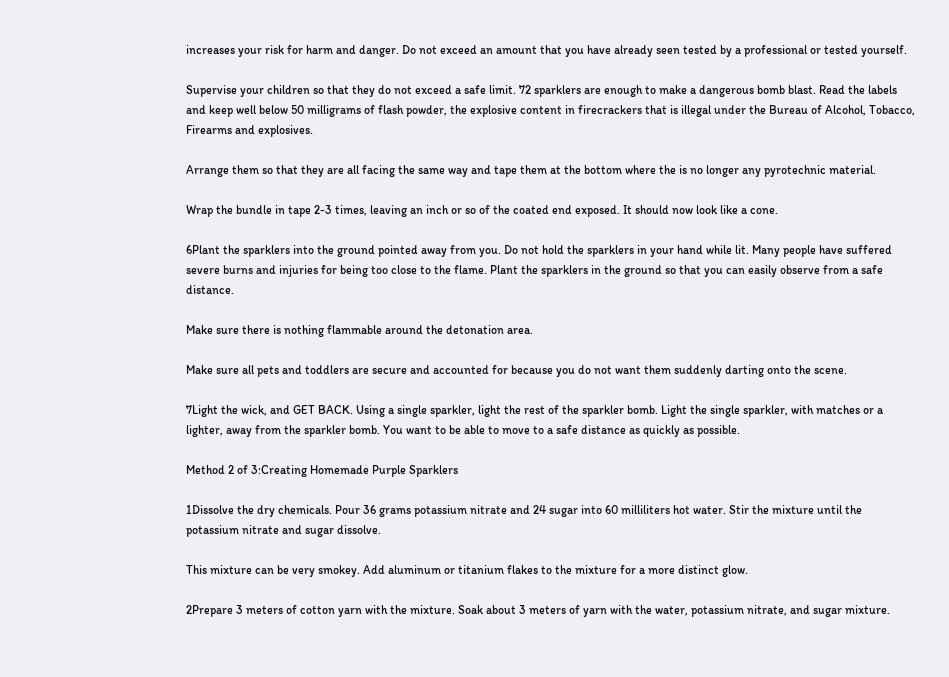increases your risk for harm and danger. Do not exceed an amount that you have already seen tested by a professional or tested yourself.

Supervise your children so that they do not exceed a safe limit. 72 sparklers are enough to make a dangerous bomb blast. Read the labels and keep well below 50 milligrams of flash powder, the explosive content in firecrackers that is illegal under the Bureau of Alcohol, Tobacco, Firearms and explosives.

Arrange them so that they are all facing the same way and tape them at the bottom where the is no longer any pyrotechnic material.

Wrap the bundle in tape 2-3 times, leaving an inch or so of the coated end exposed. It should now look like a cone.

6Plant the sparklers into the ground pointed away from you. Do not hold the sparklers in your hand while lit. Many people have suffered severe burns and injuries for being too close to the flame. Plant the sparklers in the ground so that you can easily observe from a safe distance.

Make sure there is nothing flammable around the detonation area.

Make sure all pets and toddlers are secure and accounted for because you do not want them suddenly darting onto the scene.

7Light the wick, and GET BACK. Using a single sparkler, light the rest of the sparkler bomb. Light the single sparkler, with matches or a lighter, away from the sparkler bomb. You want to be able to move to a safe distance as quickly as possible.

Method 2 of 3:Creating Homemade Purple Sparklers

1Dissolve the dry chemicals. Pour 36 grams potassium nitrate and 24 sugar into 60 milliliters hot water. Stir the mixture until the potassium nitrate and sugar dissolve.

This mixture can be very smokey. Add aluminum or titanium flakes to the mixture for a more distinct glow.

2Prepare 3 meters of cotton yarn with the mixture. Soak about 3 meters of yarn with the water, potassium nitrate, and sugar mixture.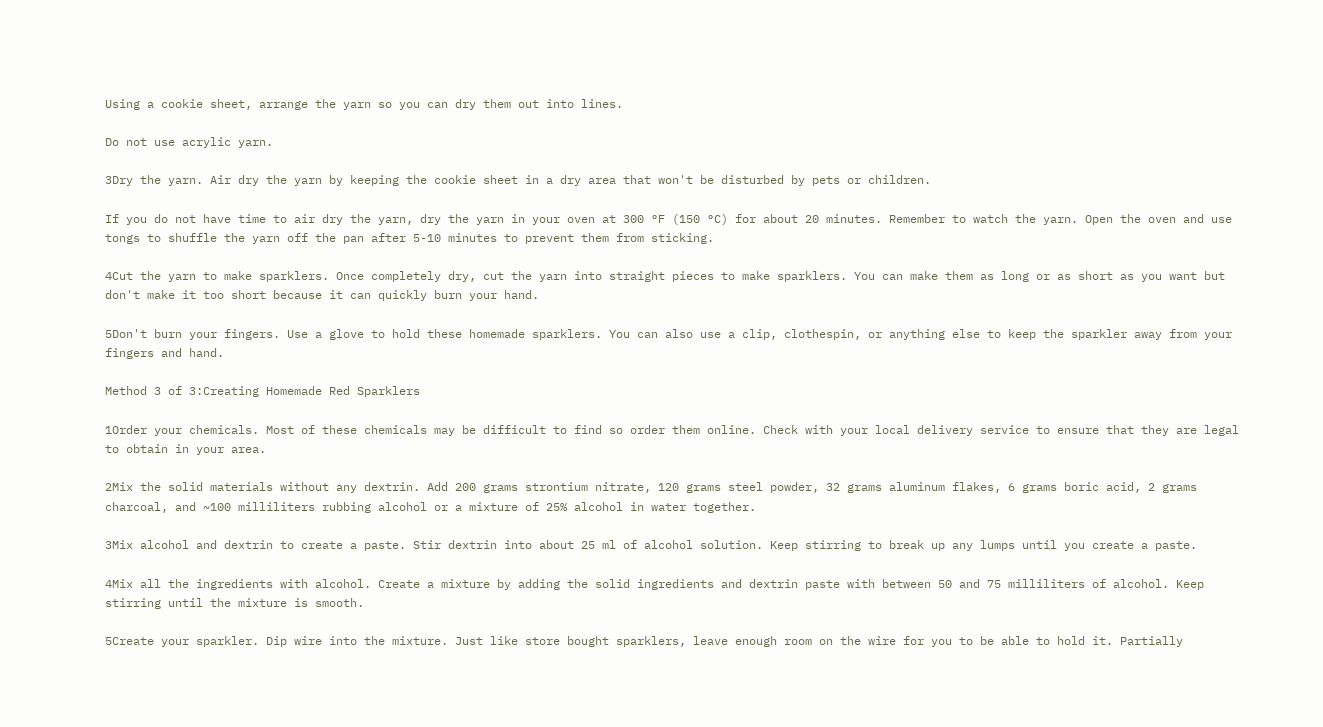Using a cookie sheet, arrange the yarn so you can dry them out into lines.

Do not use acrylic yarn.

3Dry the yarn. Air dry the yarn by keeping the cookie sheet in a dry area that won't be disturbed by pets or children.

If you do not have time to air dry the yarn, dry the yarn in your oven at 300 °F (150 °C) for about 20 minutes. Remember to watch the yarn. Open the oven and use tongs to shuffle the yarn off the pan after 5-10 minutes to prevent them from sticking.

4Cut the yarn to make sparklers. Once completely dry, cut the yarn into straight pieces to make sparklers. You can make them as long or as short as you want but don't make it too short because it can quickly burn your hand.

5Don't burn your fingers. Use a glove to hold these homemade sparklers. You can also use a clip, clothespin, or anything else to keep the sparkler away from your fingers and hand.

Method 3 of 3:Creating Homemade Red Sparklers

1Order your chemicals. Most of these chemicals may be difficult to find so order them online. Check with your local delivery service to ensure that they are legal to obtain in your area.

2Mix the solid materials without any dextrin. Add 200 grams strontium nitrate, 120 grams steel powder, 32 grams aluminum flakes, 6 grams boric acid, 2 grams charcoal, and ~100 milliliters rubbing alcohol or a mixture of 25% alcohol in water together.

3Mix alcohol and dextrin to create a paste. Stir dextrin into about 25 ml of alcohol solution. Keep stirring to break up any lumps until you create a paste.

4Mix all the ingredients with alcohol. Create a mixture by adding the solid ingredients and dextrin paste with between 50 and 75 milliliters of alcohol. Keep stirring until the mixture is smooth.

5Create your sparkler. Dip wire into the mixture. Just like store bought sparklers, leave enough room on the wire for you to be able to hold it. Partially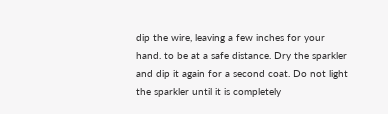dip the wire, leaving a few inches for your hand. to be at a safe distance. Dry the sparkler and dip it again for a second coat. Do not light the sparkler until it is completely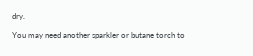dry.

You may need another sparkler or butane torch to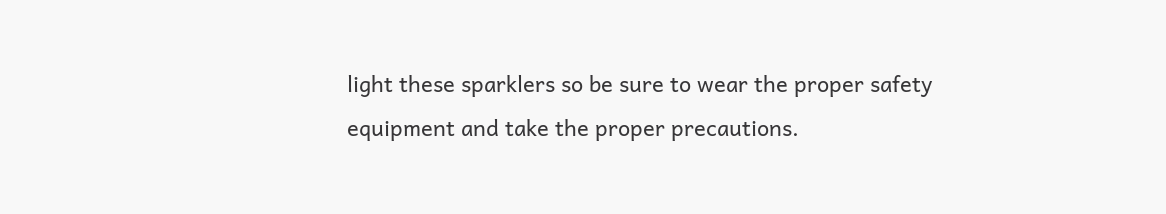light these sparklers so be sure to wear the proper safety equipment and take the proper precautions.